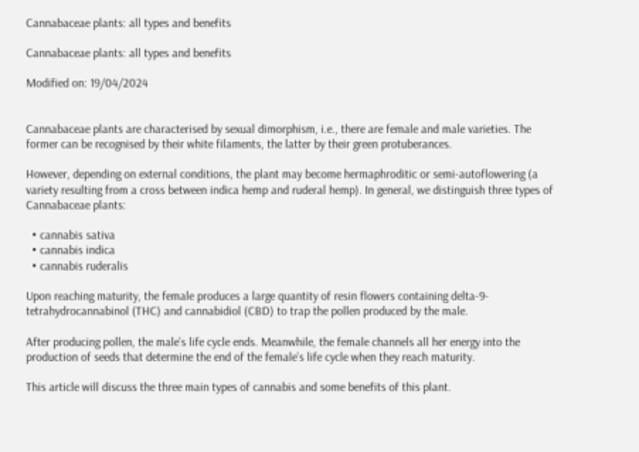Cannabaceae plants: all types and benefits

Cannabaceae plants: all types and benefits

Modified on: 19/04/2024


Cannabaceae plants are characterised by sexual dimorphism, i.e., there are female and male varieties. The former can be recognised by their white filaments, the latter by their green protuberances.

However, depending on external conditions, the plant may become hermaphroditic or semi-autoflowering (a variety resulting from a cross between indica hemp and ruderal hemp). In general, we distinguish three types of Cannabaceae plants:

  • cannabis sativa
  • cannabis indica
  • cannabis ruderalis

Upon reaching maturity, the female produces a large quantity of resin flowers containing delta-9-tetrahydrocannabinol (THC) and cannabidiol (CBD) to trap the pollen produced by the male.

After producing pollen, the male’s life cycle ends. Meanwhile, the female channels all her energy into the production of seeds that determine the end of the female’s life cycle when they reach maturity.

This article will discuss the three main types of cannabis and some benefits of this plant.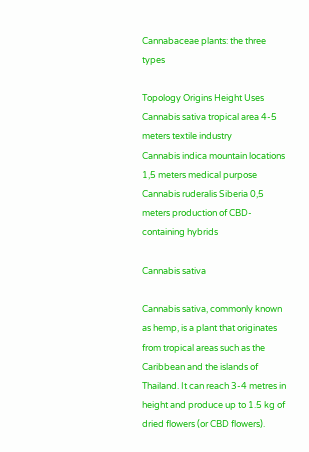Cannabaceae plants: the three types

Topology Origins Height Uses
Cannabis sativa tropical area 4-5 meters textile industry
Cannabis indica mountain locations 1,5 meters medical purpose
Cannabis ruderalis Siberia 0,5 meters production of CBD-containing hybrids

Cannabis sativa

Cannabis sativa, commonly known as hemp, is a plant that originates from tropical areas such as the Caribbean and the islands of Thailand. It can reach 3-4 metres in height and produce up to 1.5 kg of dried flowers (or CBD flowers).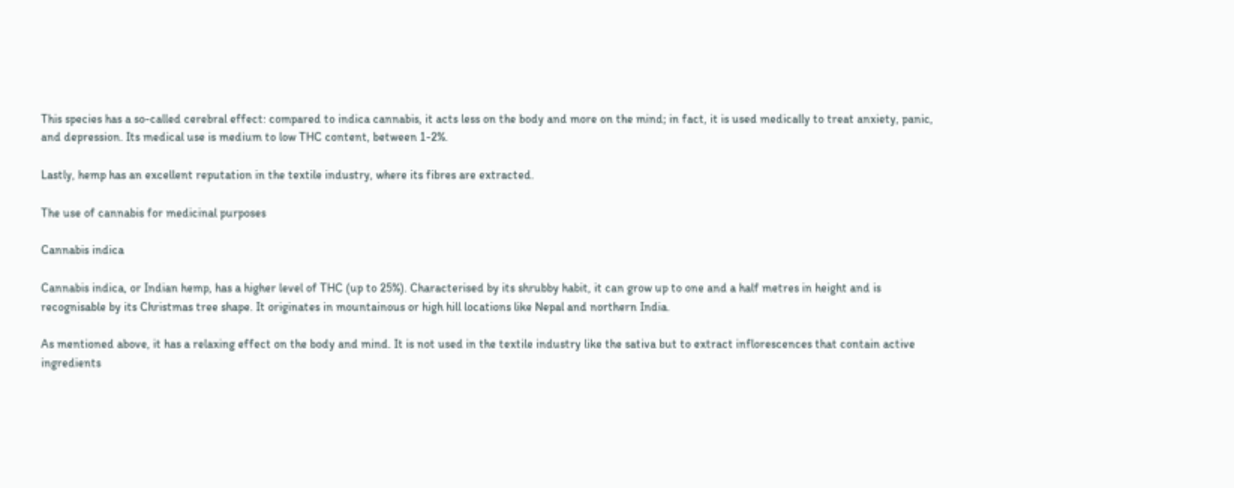This species has a so-called cerebral effect: compared to indica cannabis, it acts less on the body and more on the mind; in fact, it is used medically to treat anxiety, panic, and depression. Its medical use is medium to low THC content, between 1-2%.

Lastly, hemp has an excellent reputation in the textile industry, where its fibres are extracted.

The use of cannabis for medicinal purposes

Cannabis indica

Cannabis indica, or Indian hemp, has a higher level of THC (up to 25%). Characterised by its shrubby habit, it can grow up to one and a half metres in height and is recognisable by its Christmas tree shape. It originates in mountainous or high hill locations like Nepal and northern India.

As mentioned above, it has a relaxing effect on the body and mind. It is not used in the textile industry like the sativa but to extract inflorescences that contain active ingredients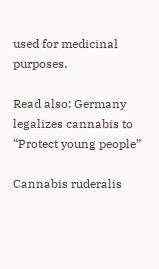used for medicinal purposes.

Read also: Germany legalizes cannabis to “Protect young people”

Cannabis ruderalis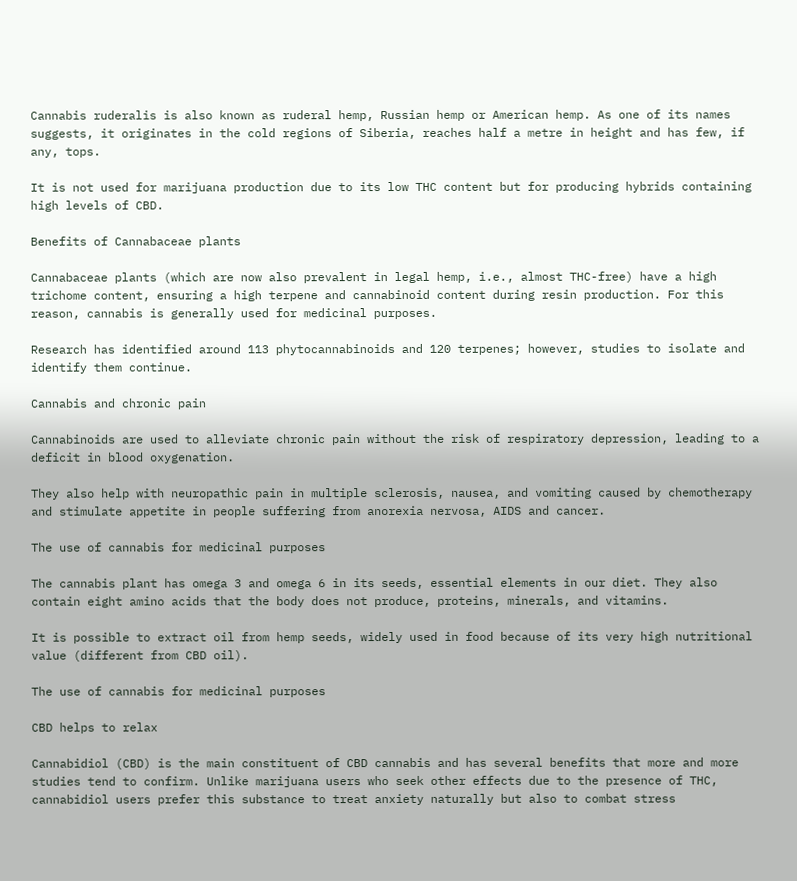Cannabis ruderalis is also known as ruderal hemp, Russian hemp or American hemp. As one of its names suggests, it originates in the cold regions of Siberia, reaches half a metre in height and has few, if any, tops.

It is not used for marijuana production due to its low THC content but for producing hybrids containing high levels of CBD.

Benefits of Cannabaceae plants

Cannabaceae plants (which are now also prevalent in legal hemp, i.e., almost THC-free) have a high trichome content, ensuring a high terpene and cannabinoid content during resin production. For this reason, cannabis is generally used for medicinal purposes.

Research has identified around 113 phytocannabinoids and 120 terpenes; however, studies to isolate and identify them continue.

Cannabis and chronic pain

Cannabinoids are used to alleviate chronic pain without the risk of respiratory depression, leading to a deficit in blood oxygenation.

They also help with neuropathic pain in multiple sclerosis, nausea, and vomiting caused by chemotherapy and stimulate appetite in people suffering from anorexia nervosa, AIDS and cancer.

The use of cannabis for medicinal purposes

The cannabis plant has omega 3 and omega 6 in its seeds, essential elements in our diet. They also contain eight amino acids that the body does not produce, proteins, minerals, and vitamins.

It is possible to extract oil from hemp seeds, widely used in food because of its very high nutritional value (different from CBD oil).

The use of cannabis for medicinal purposes

CBD helps to relax

Cannabidiol (CBD) is the main constituent of CBD cannabis and has several benefits that more and more studies tend to confirm. Unlike marijuana users who seek other effects due to the presence of THC, cannabidiol users prefer this substance to treat anxiety naturally but also to combat stress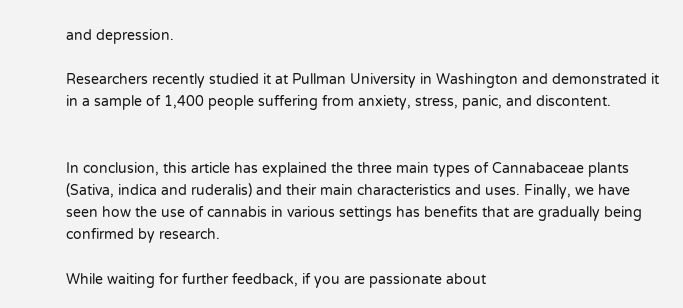and depression.

Researchers recently studied it at Pullman University in Washington and demonstrated it in a sample of 1,400 people suffering from anxiety, stress, panic, and discontent.


In conclusion, this article has explained the three main types of Cannabaceae plants (Sativa, indica and ruderalis) and their main characteristics and uses. Finally, we have seen how the use of cannabis in various settings has benefits that are gradually being confirmed by research.

While waiting for further feedback, if you are passionate about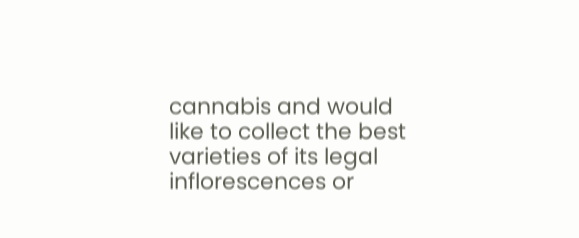cannabis and would like to collect the best varieties of its legal inflorescences or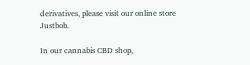derivatives, please visit our online store Justbob.

In our cannabis CBD shop,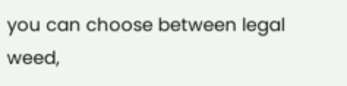you can choose between legal weed,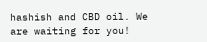hashish and CBD oil. We are waiting for you!